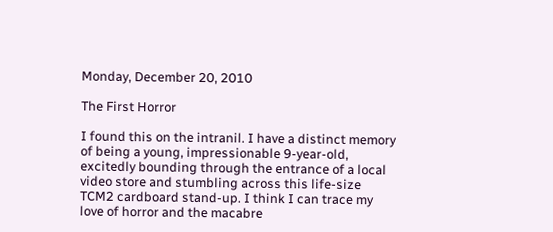Monday, December 20, 2010

The First Horror

I found this on the intranil. I have a distinct memory of being a young, impressionable 9-year-old, excitedly bounding through the entrance of a local video store and stumbling across this life-size TCM2 cardboard stand-up. I think I can trace my love of horror and the macabre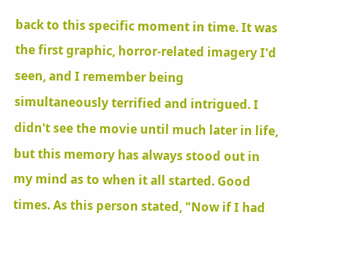back to this specific moment in time. It was the first graphic, horror-related imagery I'd seen, and I remember being simultaneously terrified and intrigued. I didn't see the movie until much later in life, but this memory has always stood out in my mind as to when it all started. Good times. As this person stated, "Now if I had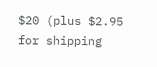$20 (plus $2.95 for shipping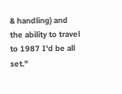& handling) and the ability to travel to 1987 I'd be all set."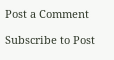Post a Comment

Subscribe to Post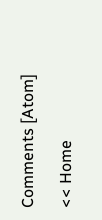Comments [Atom]

<< Home